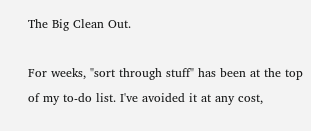The Big Clean Out.

For weeks, "sort through stuff" has been at the top of my to-do list. I've avoided it at any cost,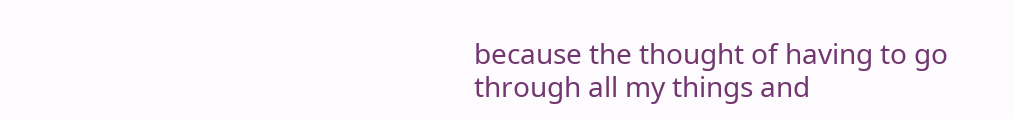because the thought of having to go through all my things and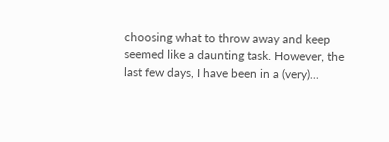choosing what to throw away and keep seemed like a daunting task. However, the last few days, I have been in a (very)...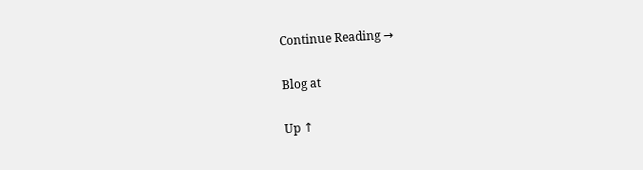Continue Reading →

Blog at

Up ↑